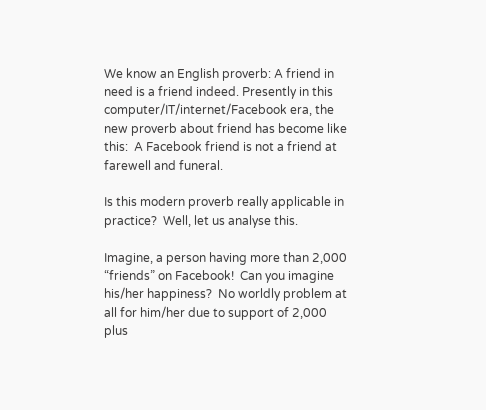We know an English proverb: A friend in need is a friend indeed. Presently in this computer/IT/internet/Facebook era, the new proverb about friend has become like this:  A Facebook friend is not a friend at farewell and funeral.

Is this modern proverb really applicable in practice?  Well, let us analyse this.

Imagine, a person having more than 2,000 “friends” on Facebook!  Can you imagine his/her happiness?  No worldly problem at all for him/her due to support of 2,000 plus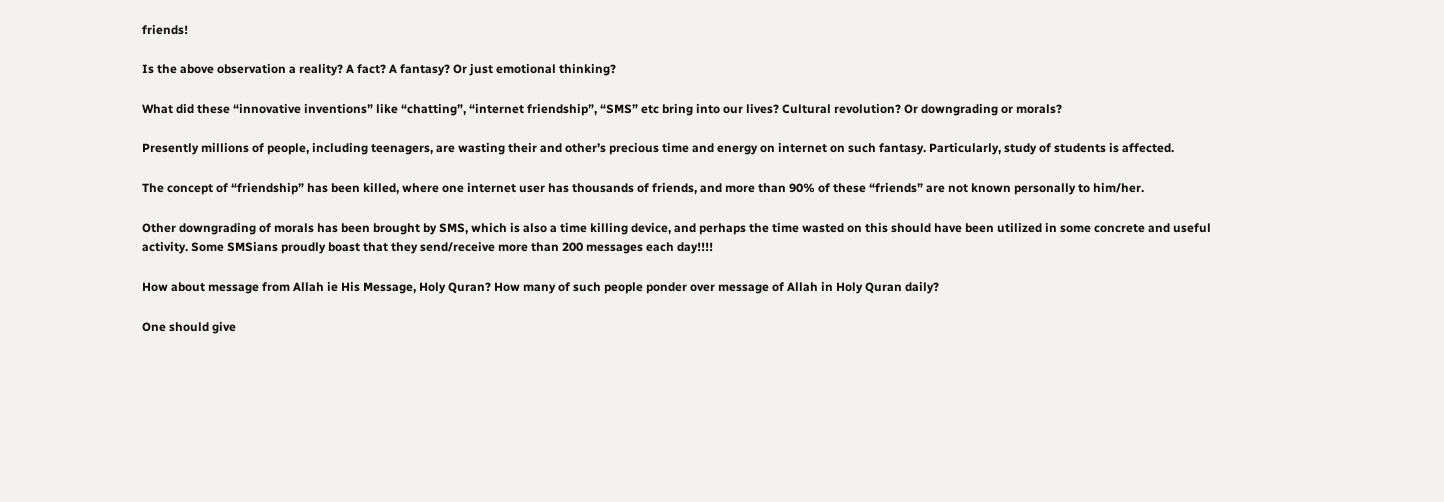friends!

Is the above observation a reality? A fact? A fantasy? Or just emotional thinking?

What did these “innovative inventions” like “chatting”, “internet friendship”, “SMS” etc bring into our lives? Cultural revolution? Or downgrading or morals?

Presently millions of people, including teenagers, are wasting their and other’s precious time and energy on internet on such fantasy. Particularly, study of students is affected.

The concept of “friendship” has been killed, where one internet user has thousands of friends, and more than 90% of these “friends” are not known personally to him/her.

Other downgrading of morals has been brought by SMS, which is also a time killing device, and perhaps the time wasted on this should have been utilized in some concrete and useful activity. Some SMSians proudly boast that they send/receive more than 200 messages each day!!!!

How about message from Allah ie His Message, Holy Quran? How many of such people ponder over message of Allah in Holy Quran daily?

One should give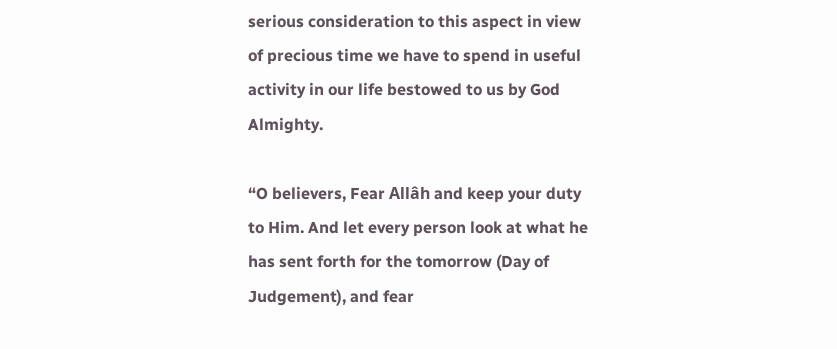serious consideration to this aspect in view of precious time we have to spend in useful activity in our life bestowed to us by God Almighty.

“O believers, Fear Allâh and keep your duty to Him. And let every person look at what he has sent forth for the tomorrow (Day of Judgement), and fear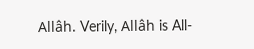Allâh. Verily, Allâh is All-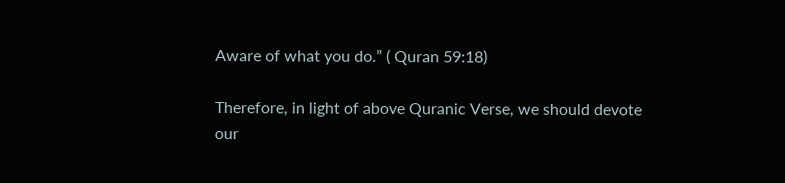Aware of what you do.” ( Quran 59:18)

Therefore, in light of above Quranic Verse, we should devote our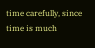time carefully, since time is much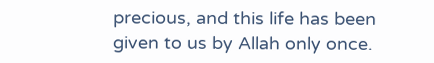precious, and this life has been given to us by Allah only once.